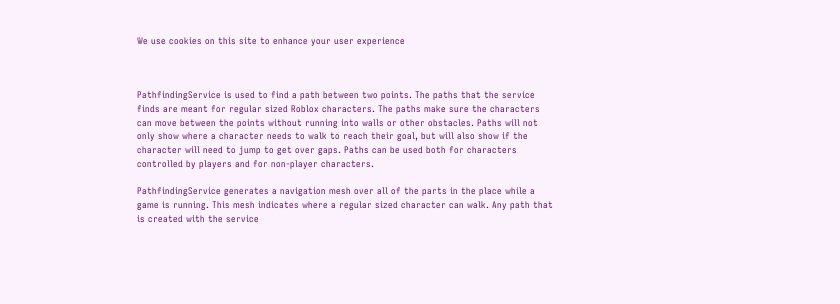We use cookies on this site to enhance your user experience



PathfindingService is used to find a path between two points. The paths that the service finds are meant for regular sized Roblox characters. The paths make sure the characters can move between the points without running into walls or other obstacles. Paths will not only show where a character needs to walk to reach their goal, but will also show if the character will need to jump to get over gaps. Paths can be used both for characters controlled by players and for non-player characters.

PathfindingService generates a navigation mesh over all of the parts in the place while a game is running. This mesh indicates where a regular sized character can walk. Any path that is created with the service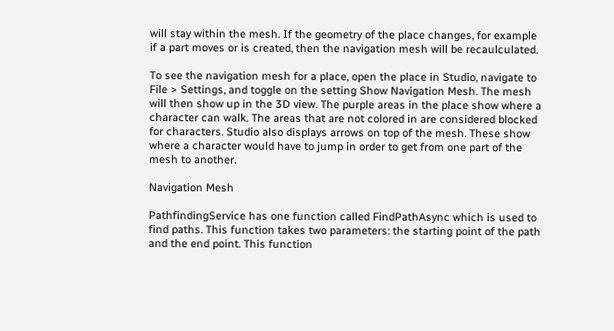will stay within the mesh. If the geometry of the place changes, for example if a part moves or is created, then the navigation mesh will be recaulculated.

To see the navigation mesh for a place, open the place in Studio, navigate to File > Settings, and toggle on the setting Show Navigation Mesh. The mesh will then show up in the 3D view. The purple areas in the place show where a character can walk. The areas that are not colored in are considered blocked for characters. Studio also displays arrows on top of the mesh. These show where a character would have to jump in order to get from one part of the mesh to another.

Navigation Mesh

PathfindingService has one function called FindPathAsync which is used to find paths. This function takes two parameters: the starting point of the path and the end point. This function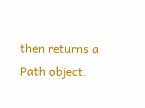then returns a Path object.